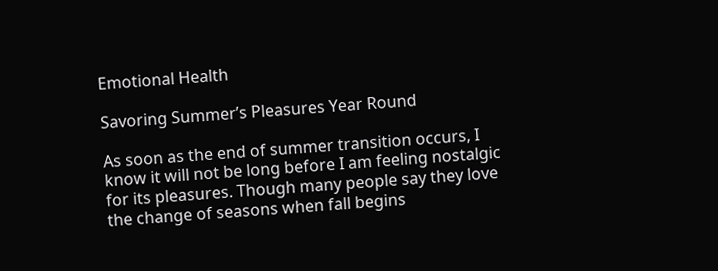Emotional Health

Savoring Summer’s Pleasures Year Round

As soon as the end of summer transition occurs, I know it will not be long before I am feeling nostalgic for its pleasures. Though many people say they love the change of seasons when fall begins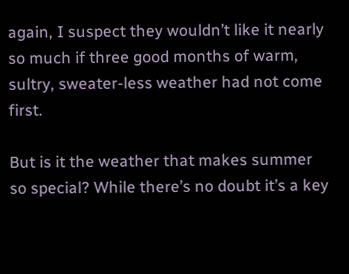again, I suspect they wouldn’t like it nearly so much if three good months of warm, sultry, sweater-less weather had not come first.

But is it the weather that makes summer so special? While there’s no doubt it’s a key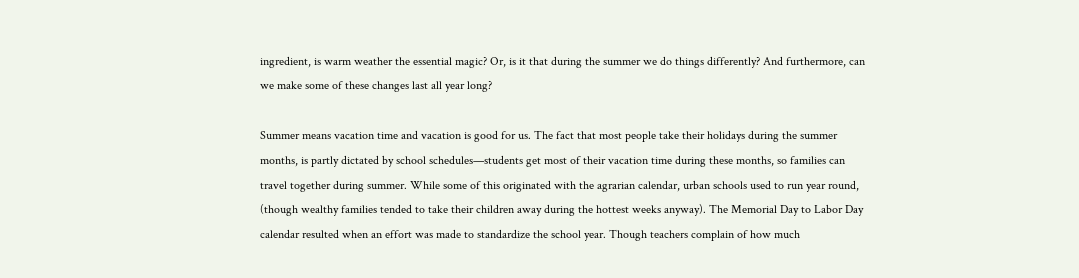ingredient, is warm weather the essential magic? Or, is it that during the summer we do things differently? And furthermore, can we make some of these changes last all year long?

Summer means vacation time and vacation is good for us. The fact that most people take their holidays during the summer months, is partly dictated by school schedules—students get most of their vacation time during these months, so families can travel together during summer. While some of this originated with the agrarian calendar, urban schools used to run year round, (though wealthy families tended to take their children away during the hottest weeks anyway). The Memorial Day to Labor Day calendar resulted when an effort was made to standardize the school year. Though teachers complain of how much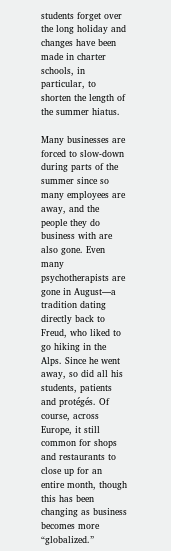students forget over the long holiday and changes have been made in charter schools, in particular, to shorten the length of the summer hiatus.

Many businesses are forced to slow-down during parts of the summer since so many employees are away, and the people they do business with are also gone. Even many psychotherapists are gone in August—a tradition dating directly back to Freud, who liked to go hiking in the Alps. Since he went away, so did all his students, patients and protégés. Of course, across Europe, it still common for shops and restaurants to close up for an entire month, though this has been changing as business becomes more “globalized.”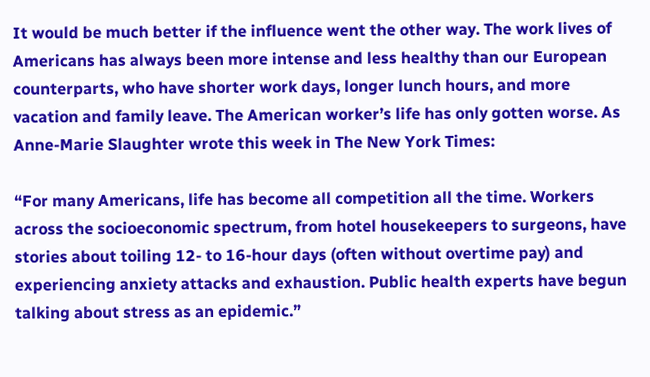It would be much better if the influence went the other way. The work lives of Americans has always been more intense and less healthy than our European counterparts, who have shorter work days, longer lunch hours, and more vacation and family leave. The American worker’s life has only gotten worse. As Anne-Marie Slaughter wrote this week in The New York Times:

“For many Americans, life has become all competition all the time. Workers across the socioeconomic spectrum, from hotel housekeepers to surgeons, have stories about toiling 12- to 16-hour days (often without overtime pay) and experiencing anxiety attacks and exhaustion. Public health experts have begun talking about stress as an epidemic.”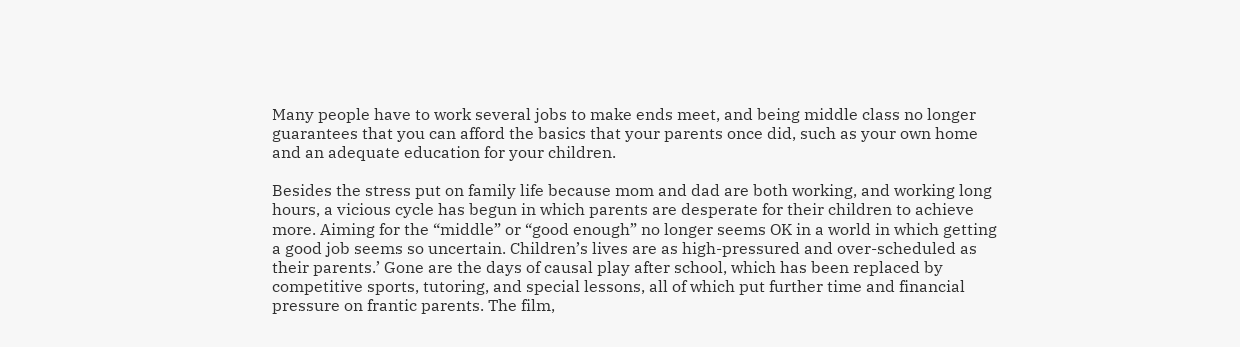Many people have to work several jobs to make ends meet, and being middle class no longer guarantees that you can afford the basics that your parents once did, such as your own home and an adequate education for your children.

Besides the stress put on family life because mom and dad are both working, and working long hours, a vicious cycle has begun in which parents are desperate for their children to achieve more. Aiming for the “middle” or “good enough” no longer seems OK in a world in which getting a good job seems so uncertain. Children’s lives are as high-pressured and over-scheduled as their parents.’ Gone are the days of causal play after school, which has been replaced by competitive sports, tutoring, and special lessons, all of which put further time and financial pressure on frantic parents. The film,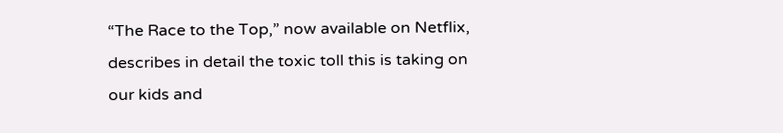“The Race to the Top,” now available on Netflix, describes in detail the toxic toll this is taking on our kids and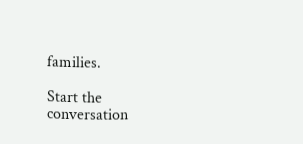families.

Start the conversation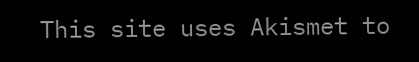This site uses Akismet to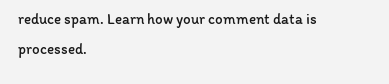reduce spam. Learn how your comment data is processed.